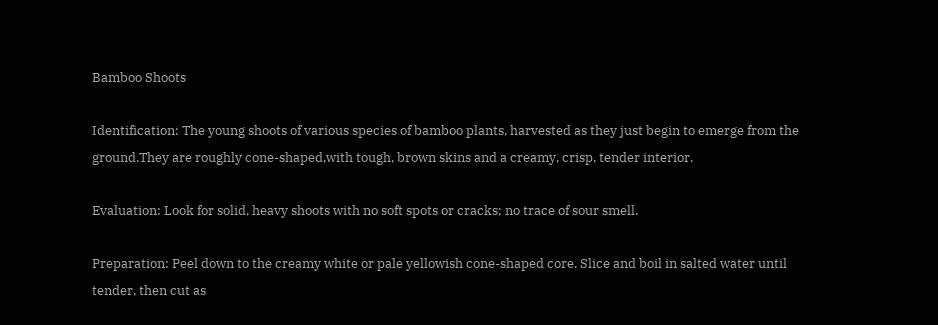Bamboo Shoots

Identification: The young shoots of various species of bamboo plants, harvested as they just begin to emerge from the ground.They are roughly cone-shaped,with tough, brown skins and a creamy, crisp, tender interior.

Evaluation: Look for solid, heavy shoots with no soft spots or cracks; no trace of sour smell.

Preparation: Peel down to the creamy white or pale yellowish cone-shaped core. Slice and boil in salted water until tender, then cut as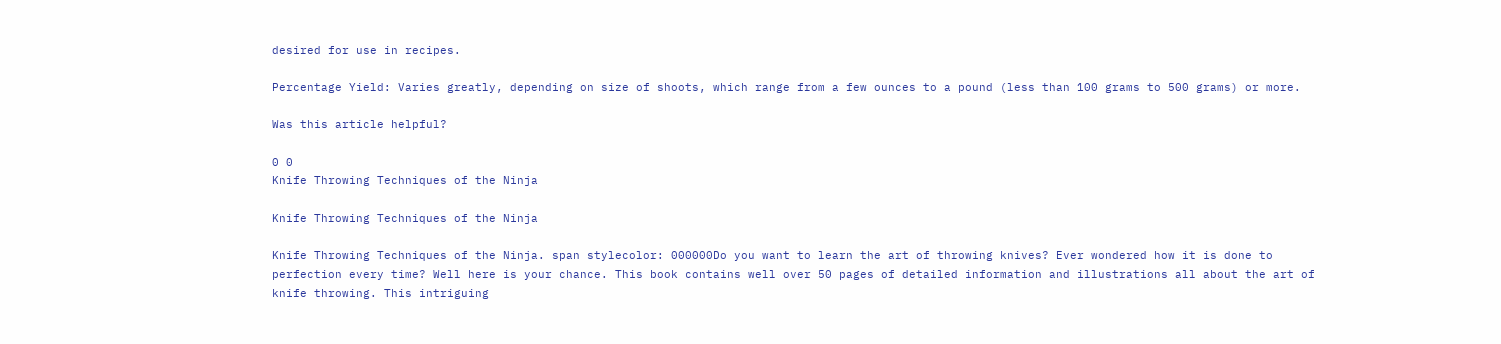desired for use in recipes.

Percentage Yield: Varies greatly, depending on size of shoots, which range from a few ounces to a pound (less than 100 grams to 500 grams) or more.

Was this article helpful?

0 0
Knife Throwing Techniques of the Ninja

Knife Throwing Techniques of the Ninja

Knife Throwing Techniques of the Ninja. span stylecolor: 000000Do you want to learn the art of throwing knives? Ever wondered how it is done to perfection every time? Well here is your chance. This book contains well over 50 pages of detailed information and illustrations all about the art of knife throwing. This intriguing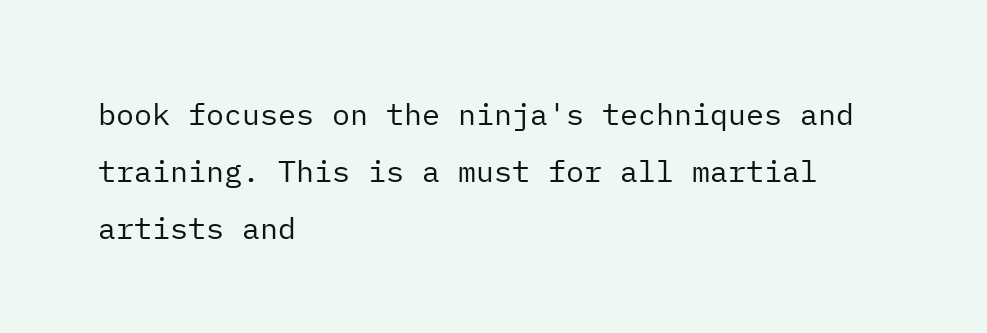book focuses on the ninja's techniques and training. This is a must for all martial artists and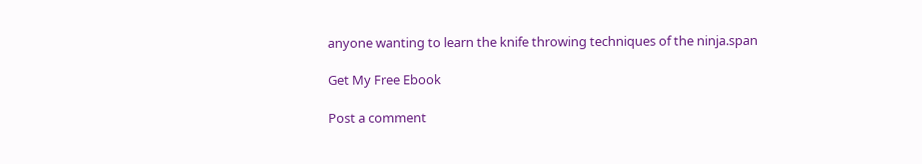anyone wanting to learn the knife throwing techniques of the ninja.span

Get My Free Ebook

Post a comment